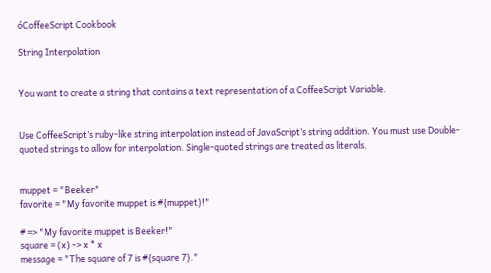óCoffeeScript Cookbook

String Interpolation


You want to create a string that contains a text representation of a CoffeeScript Variable.


Use CoffeeScript’s ruby-like string interpolation instead of JavaScript’s string addition. You must use Double-quoted strings to allow for interpolation. Single-quoted strings are treated as literals.


muppet = "Beeker"
favorite = "My favorite muppet is #{muppet}!"

# => "My favorite muppet is Beeker!"
square = (x) -> x * x
message = "The square of 7 is #{square 7}."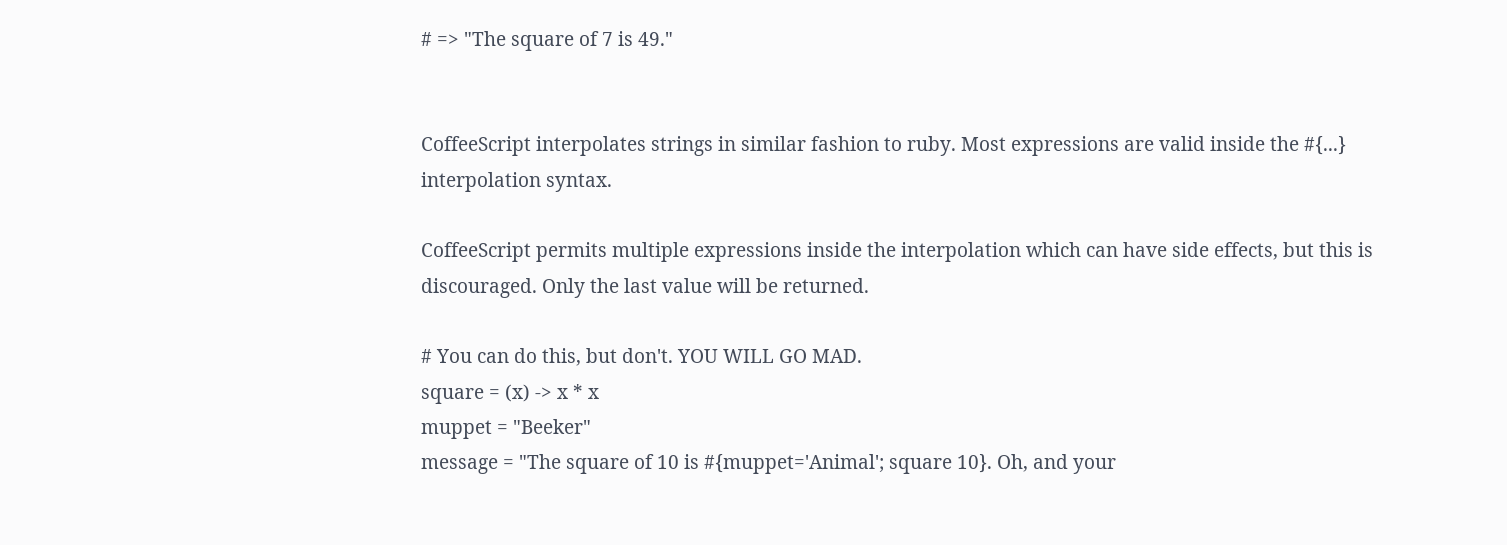# => "The square of 7 is 49."


CoffeeScript interpolates strings in similar fashion to ruby. Most expressions are valid inside the #{...} interpolation syntax.

CoffeeScript permits multiple expressions inside the interpolation which can have side effects, but this is discouraged. Only the last value will be returned.

# You can do this, but don't. YOU WILL GO MAD.
square = (x) -> x * x
muppet = "Beeker"
message = "The square of 10 is #{muppet='Animal'; square 10}. Oh, and your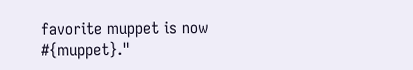favorite muppet is now #{muppet}."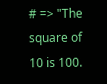# => "The square of 10 is 100.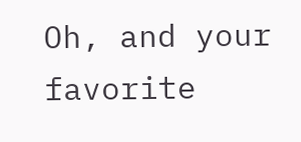Oh, and your favorite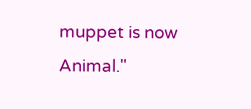muppet is now Animal."